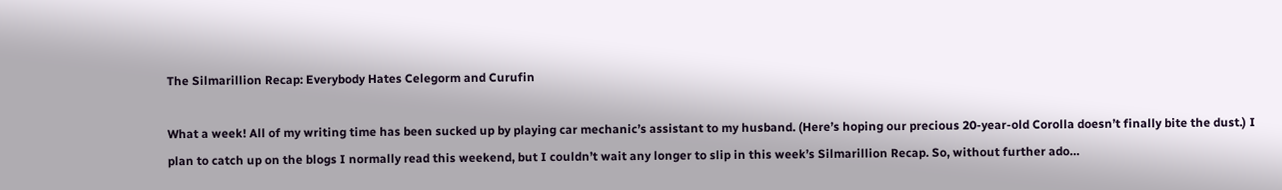The Silmarillion Recap: Everybody Hates Celegorm and Curufin

What a week! All of my writing time has been sucked up by playing car mechanic’s assistant to my husband. (Here’s hoping our precious 20-year-old Corolla doesn’t finally bite the dust.) I plan to catch up on the blogs I normally read this weekend, but I couldn’t wait any longer to slip in this week’s Silmarillion Recap. So, without further ado…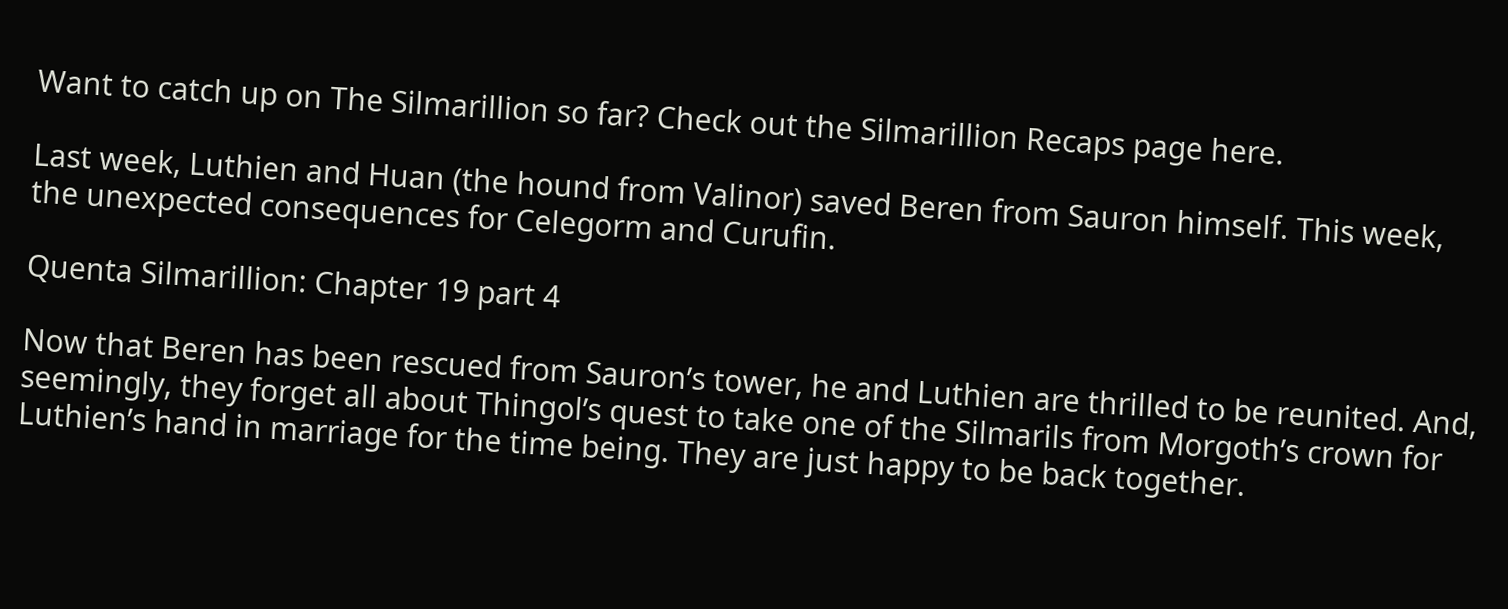Want to catch up on The Silmarillion so far? Check out the Silmarillion Recaps page here.

Last week, Luthien and Huan (the hound from Valinor) saved Beren from Sauron himself. This week, the unexpected consequences for Celegorm and Curufin.

Quenta Silmarillion: Chapter 19 part 4

Now that Beren has been rescued from Sauron’s tower, he and Luthien are thrilled to be reunited. And, seemingly, they forget all about Thingol’s quest to take one of the Silmarils from Morgoth’s crown for Luthien’s hand in marriage for the time being. They are just happy to be back together.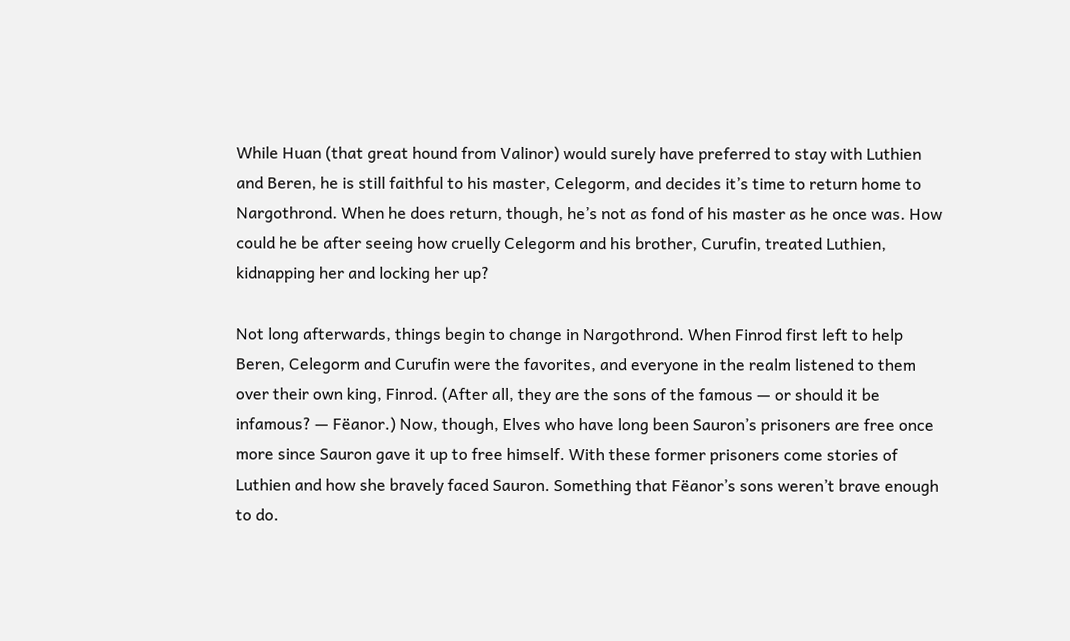While Huan (that great hound from Valinor) would surely have preferred to stay with Luthien and Beren, he is still faithful to his master, Celegorm, and decides it’s time to return home to Nargothrond. When he does return, though, he’s not as fond of his master as he once was. How could he be after seeing how cruelly Celegorm and his brother, Curufin, treated Luthien, kidnapping her and locking her up?

Not long afterwards, things begin to change in Nargothrond. When Finrod first left to help Beren, Celegorm and Curufin were the favorites, and everyone in the realm listened to them over their own king, Finrod. (After all, they are the sons of the famous — or should it be infamous? — Fëanor.) Now, though, Elves who have long been Sauron’s prisoners are free once more since Sauron gave it up to free himself. With these former prisoners come stories of Luthien and how she bravely faced Sauron. Something that Fëanor’s sons weren’t brave enough to do.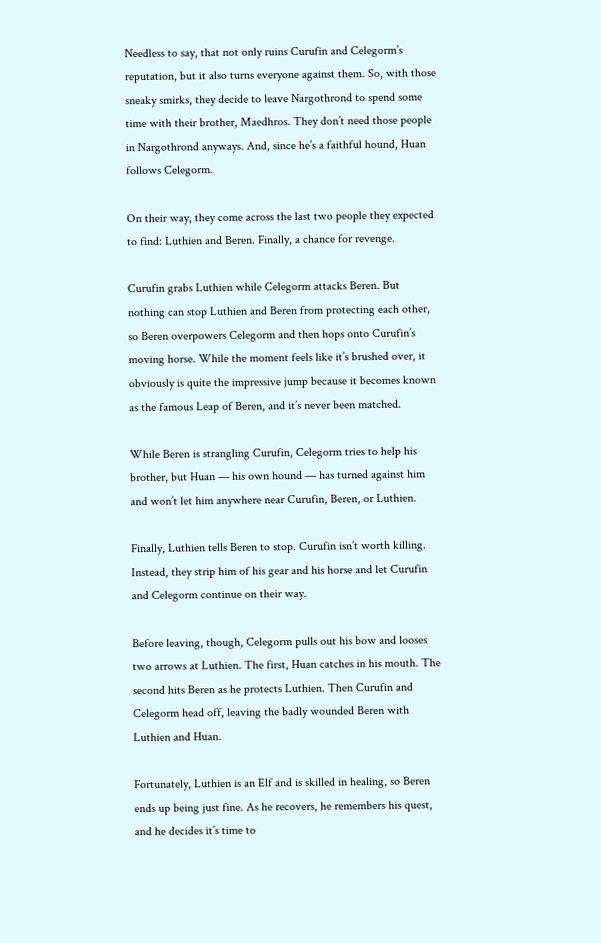Needless to say, that not only ruins Curufin and Celegorm’s reputation, but it also turns everyone against them. So, with those sneaky smirks, they decide to leave Nargothrond to spend some time with their brother, Maedhros. They don’t need those people in Nargothrond anyways. And, since he’s a faithful hound, Huan follows Celegorm.

On their way, they come across the last two people they expected to find: Luthien and Beren. Finally, a chance for revenge.

Curufin grabs Luthien while Celegorm attacks Beren. But nothing can stop Luthien and Beren from protecting each other, so Beren overpowers Celegorm and then hops onto Curufin’s moving horse. While the moment feels like it’s brushed over, it obviously is quite the impressive jump because it becomes known as the famous Leap of Beren, and it’s never been matched.

While Beren is strangling Curufin, Celegorm tries to help his brother, but Huan — his own hound — has turned against him and won’t let him anywhere near Curufin, Beren, or Luthien.

Finally, Luthien tells Beren to stop. Curufin isn’t worth killing. Instead, they strip him of his gear and his horse and let Curufin and Celegorm continue on their way.

Before leaving, though, Celegorm pulls out his bow and looses two arrows at Luthien. The first, Huan catches in his mouth. The second hits Beren as he protects Luthien. Then Curufin and Celegorm head off, leaving the badly wounded Beren with Luthien and Huan.

Fortunately, Luthien is an Elf and is skilled in healing, so Beren ends up being just fine. As he recovers, he remembers his quest, and he decides it’s time to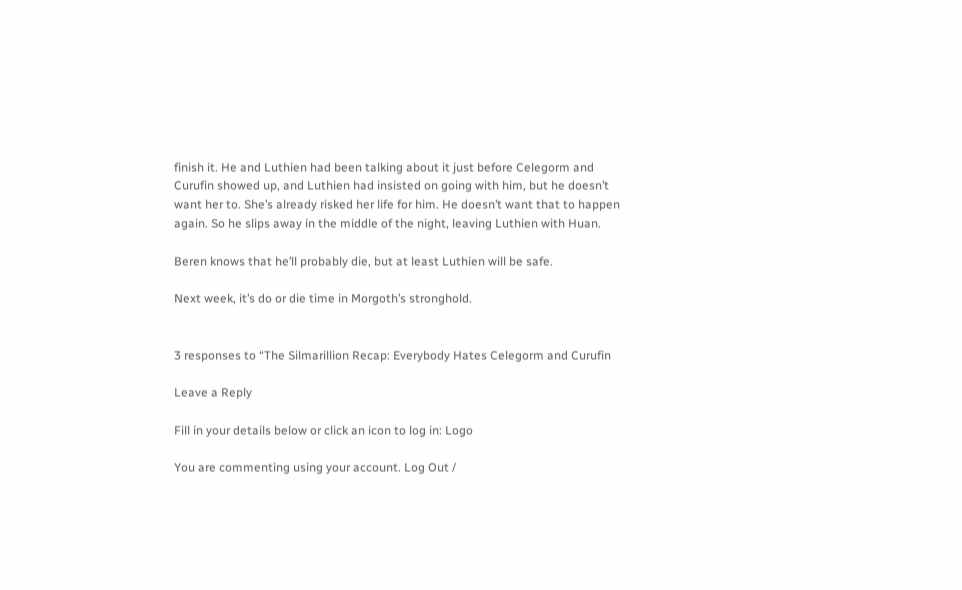finish it. He and Luthien had been talking about it just before Celegorm and Curufin showed up, and Luthien had insisted on going with him, but he doesn’t want her to. She’s already risked her life for him. He doesn’t want that to happen again. So he slips away in the middle of the night, leaving Luthien with Huan.

Beren knows that he’ll probably die, but at least Luthien will be safe.

Next week, it’s do or die time in Morgoth’s stronghold.


3 responses to “The Silmarillion Recap: Everybody Hates Celegorm and Curufin

Leave a Reply

Fill in your details below or click an icon to log in: Logo

You are commenting using your account. Log Out /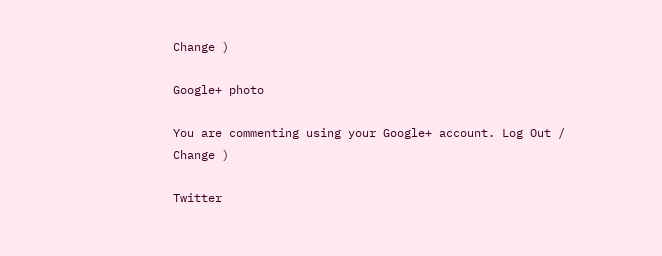Change )

Google+ photo

You are commenting using your Google+ account. Log Out /  Change )

Twitter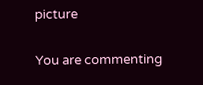picture

You are commenting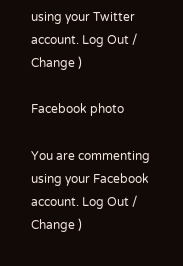using your Twitter account. Log Out /  Change )

Facebook photo

You are commenting using your Facebook account. Log Out /  Change )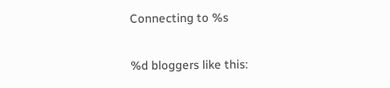Connecting to %s

%d bloggers like this: